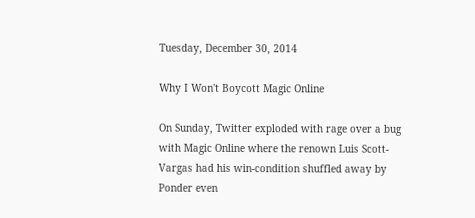Tuesday, December 30, 2014

Why I Won't Boycott Magic Online

On Sunday, Twitter exploded with rage over a bug with Magic Online where the renown Luis Scott-Vargas had his win-condition shuffled away by Ponder even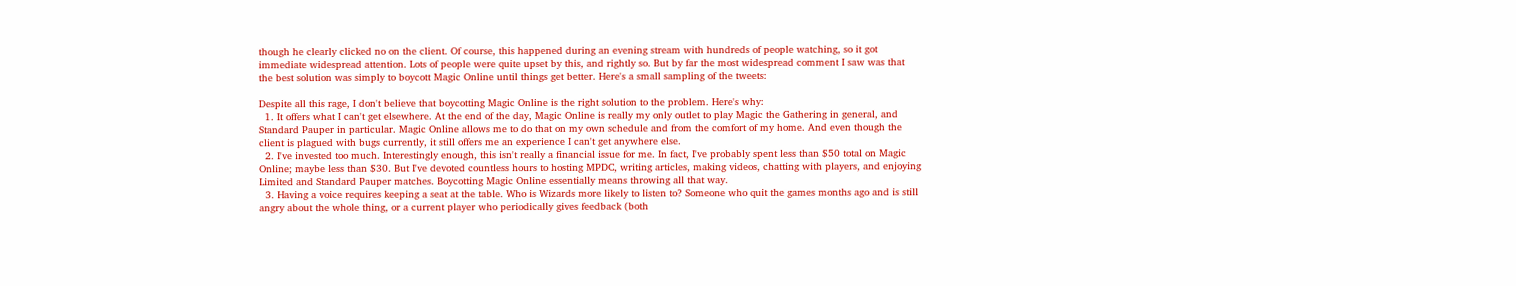though he clearly clicked no on the client. Of course, this happened during an evening stream with hundreds of people watching, so it got immediate widespread attention. Lots of people were quite upset by this, and rightly so. But by far the most widespread comment I saw was that the best solution was simply to boycott Magic Online until things get better. Here's a small sampling of the tweets:

Despite all this rage, I don't believe that boycotting Magic Online is the right solution to the problem. Here's why:
  1. It offers what I can't get elsewhere. At the end of the day, Magic Online is really my only outlet to play Magic the Gathering in general, and Standard Pauper in particular. Magic Online allows me to do that on my own schedule and from the comfort of my home. And even though the client is plagued with bugs currently, it still offers me an experience I can't get anywhere else.
  2. I've invested too much. Interestingly enough, this isn't really a financial issue for me. In fact, I've probably spent less than $50 total on Magic Online; maybe less than $30. But I've devoted countless hours to hosting MPDC, writing articles, making videos, chatting with players, and enjoying Limited and Standard Pauper matches. Boycotting Magic Online essentially means throwing all that way.
  3. Having a voice requires keeping a seat at the table. Who is Wizards more likely to listen to? Someone who quit the games months ago and is still angry about the whole thing, or a current player who periodically gives feedback (both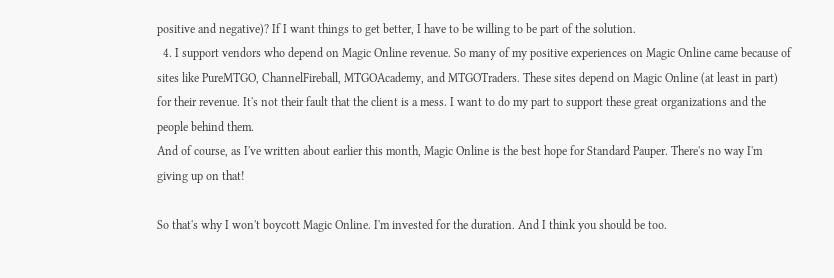positive and negative)? If I want things to get better, I have to be willing to be part of the solution.
  4. I support vendors who depend on Magic Online revenue. So many of my positive experiences on Magic Online came because of sites like PureMTGO, ChannelFireball, MTGOAcademy, and MTGOTraders. These sites depend on Magic Online (at least in part) for their revenue. It's not their fault that the client is a mess. I want to do my part to support these great organizations and the people behind them.
And of course, as I've written about earlier this month, Magic Online is the best hope for Standard Pauper. There's no way I'm giving up on that!

So that's why I won't boycott Magic Online. I'm invested for the duration. And I think you should be too.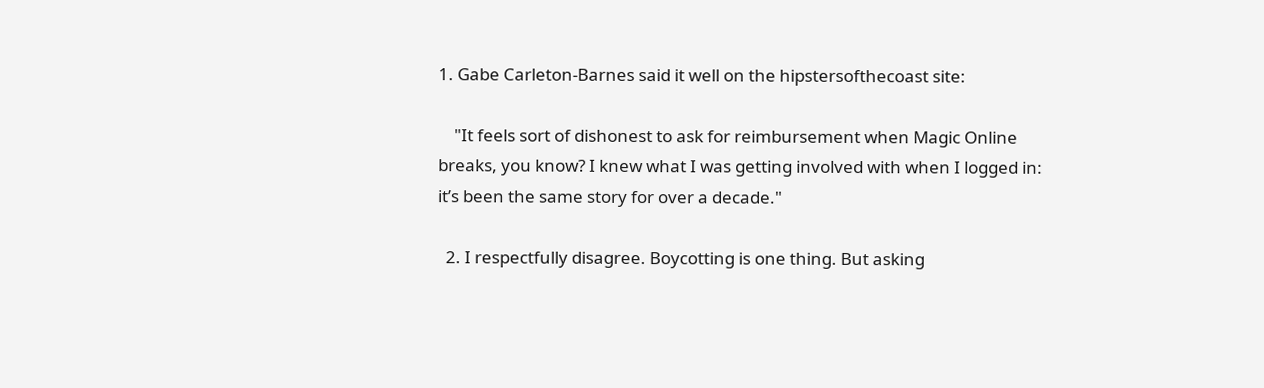1. Gabe Carleton-Barnes said it well on the hipstersofthecoast site:

    "It feels sort of dishonest to ask for reimbursement when Magic Online breaks, you know? I knew what I was getting involved with when I logged in: it’s been the same story for over a decade."

  2. I respectfully disagree. Boycotting is one thing. But asking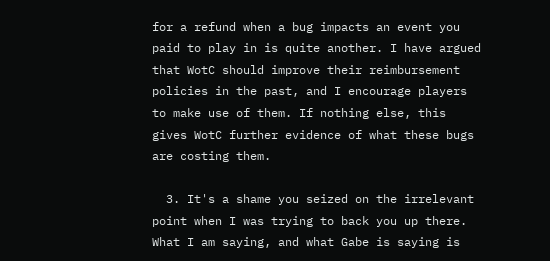for a refund when a bug impacts an event you paid to play in is quite another. I have argued that WotC should improve their reimbursement policies in the past, and I encourage players to make use of them. If nothing else, this gives WotC further evidence of what these bugs are costing them.

  3. It's a shame you seized on the irrelevant point when I was trying to back you up there. What I am saying, and what Gabe is saying is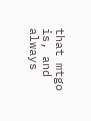that mtgo is, and always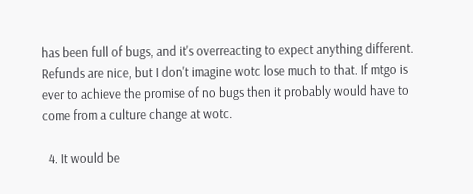has been full of bugs, and it's overreacting to expect anything different. Refunds are nice, but I don't imagine wotc lose much to that. If mtgo is ever to achieve the promise of no bugs then it probably would have to come from a culture change at wotc.

  4. It would be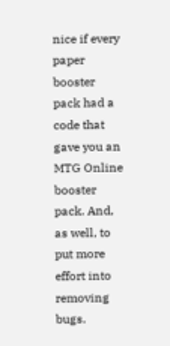nice if every paper booster pack had a code that gave you an MTG Online booster pack. And, as well, to put more effort into removing bugs.